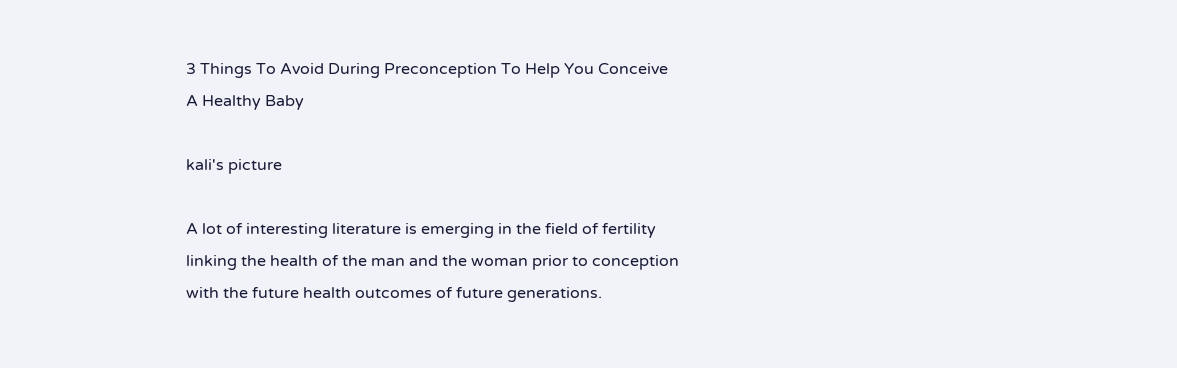3 Things To Avoid During Preconception To Help You Conceive A Healthy Baby

kali's picture

A lot of interesting literature is emerging in the field of fertility linking the health of the man and the woman prior to conception with the future health outcomes of future generations.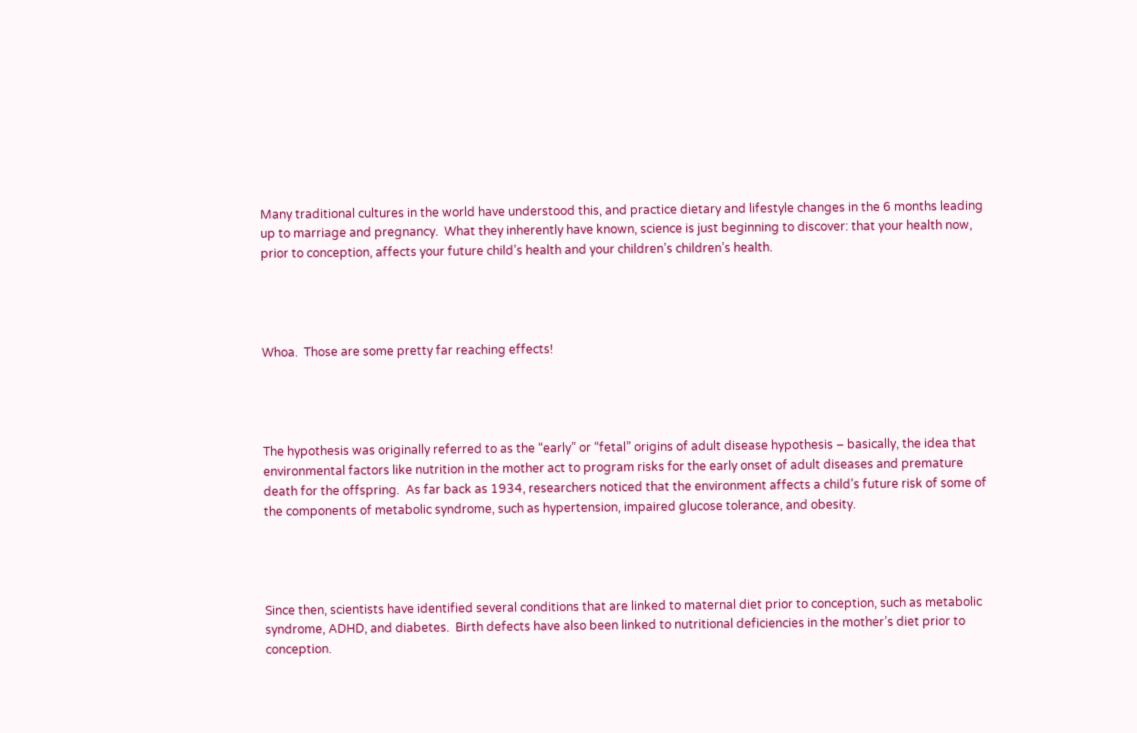Many traditional cultures in the world have understood this, and practice dietary and lifestyle changes in the 6 months leading up to marriage and pregnancy.  What they inherently have known, science is just beginning to discover: that your health now, prior to conception, affects your future child’s health and your children’s children’s health.




Whoa.  Those are some pretty far reaching effects!




The hypothesis was originally referred to as the “early” or “fetal” origins of adult disease hypothesis – basically, the idea that environmental factors like nutrition in the mother act to program risks for the early onset of adult diseases and premature death for the offspring.  As far back as 1934, researchers noticed that the environment affects a child’s future risk of some of the components of metabolic syndrome, such as hypertension, impaired glucose tolerance, and obesity.




Since then, scientists have identified several conditions that are linked to maternal diet prior to conception, such as metabolic syndrome, ADHD, and diabetes.  Birth defects have also been linked to nutritional deficiencies in the mother’s diet prior to conception.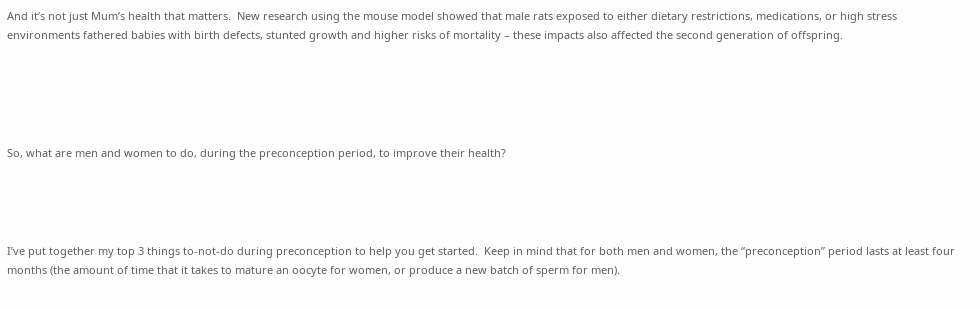And it’s not just Mum’s health that matters.  New research using the mouse model showed that male rats exposed to either dietary restrictions, medications, or high stress environments fathered babies with birth defects, stunted growth and higher risks of mortality – these impacts also affected the second generation of offspring.





So, what are men and women to do, during the preconception period, to improve their health?




I’ve put together my top 3 things to-not-do during preconception to help you get started.  Keep in mind that for both men and women, the “preconception” period lasts at least four months (the amount of time that it takes to mature an oocyte for women, or produce a new batch of sperm for men).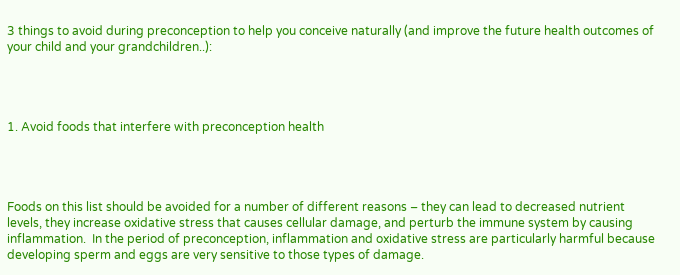3 things to avoid during preconception to help you conceive naturally (and improve the future health outcomes of your child and your grandchildren..):




1. Avoid foods that interfere with preconception health




Foods on this list should be avoided for a number of different reasons – they can lead to decreased nutrient levels, they increase oxidative stress that causes cellular damage, and perturb the immune system by causing inflammation.  In the period of preconception, inflammation and oxidative stress are particularly harmful because developing sperm and eggs are very sensitive to those types of damage.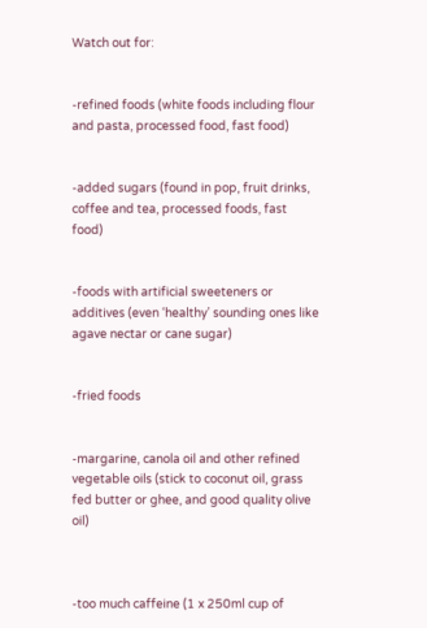Watch out for:


-refined foods (white foods including flour and pasta, processed food, fast food)


-added sugars (found in pop, fruit drinks, coffee and tea, processed foods, fast food)


-foods with artificial sweeteners or additives (even ‘healthy’ sounding ones like agave nectar or cane sugar)


-fried foods


-margarine, canola oil and other refined vegetable oils (stick to coconut oil, grass fed butter or ghee, and good quality olive oil)



-too much caffeine (1 x 250ml cup of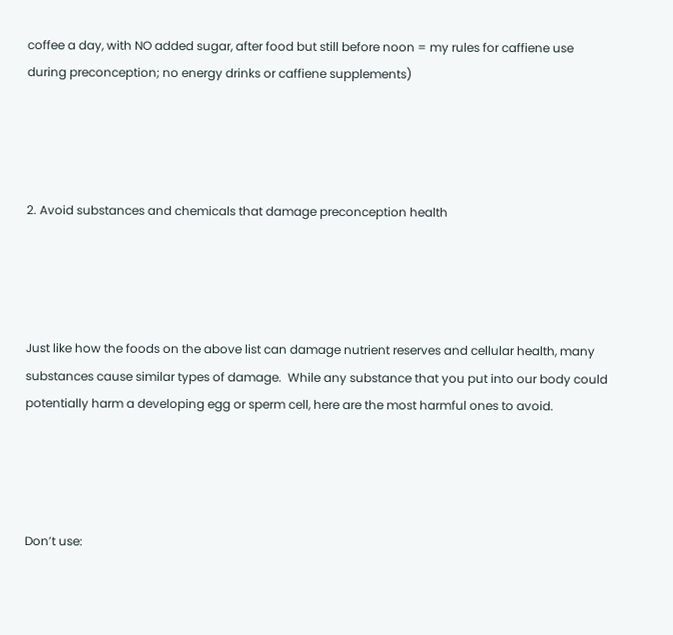coffee a day, with NO added sugar, after food but still before noon = my rules for caffiene use during preconception; no energy drinks or caffiene supplements)




2. Avoid substances and chemicals that damage preconception health




Just like how the foods on the above list can damage nutrient reserves and cellular health, many substances cause similar types of damage.  While any substance that you put into our body could potentially harm a developing egg or sperm cell, here are the most harmful ones to avoid.




Don’t use: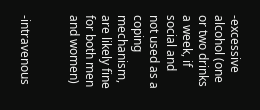-excessive alcohol (one or two drinks a week, if social and not used as a coping mechanism, are likely fine for both men and women)


-intravenous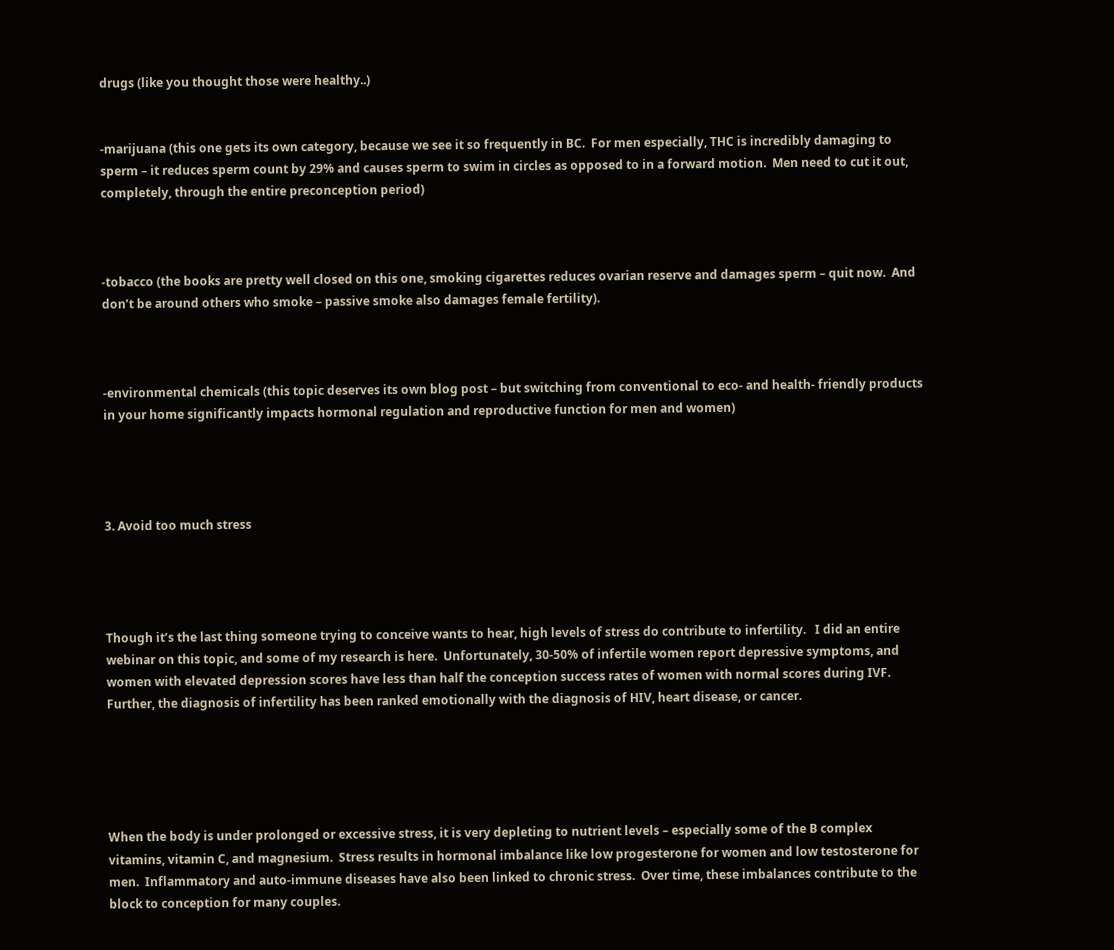drugs (like you thought those were healthy..)


-marijuana (this one gets its own category, because we see it so frequently in BC.  For men especially, THC is incredibly damaging to sperm – it reduces sperm count by 29% and causes sperm to swim in circles as opposed to in a forward motion.  Men need to cut it out, completely, through the entire preconception period)



-tobacco (the books are pretty well closed on this one, smoking cigarettes reduces ovarian reserve and damages sperm – quit now.  And don’t be around others who smoke – passive smoke also damages female fertility).



-environmental chemicals (this topic deserves its own blog post – but switching from conventional to eco- and health- friendly products in your home significantly impacts hormonal regulation and reproductive function for men and women)




3. Avoid too much stress




Though it’s the last thing someone trying to conceive wants to hear, high levels of stress do contribute to infertility.   I did an entire webinar on this topic, and some of my research is here.  Unfortunately, 30-50% of infertile women report depressive symptoms, and women with elevated depression scores have less than half the conception success rates of women with normal scores during IVF.  Further, the diagnosis of infertility has been ranked emotionally with the diagnosis of HIV, heart disease, or cancer.





When the body is under prolonged or excessive stress, it is very depleting to nutrient levels – especially some of the B complex vitamins, vitamin C, and magnesium.  Stress results in hormonal imbalance like low progesterone for women and low testosterone for men.  Inflammatory and auto-immune diseases have also been linked to chronic stress.  Over time, these imbalances contribute to the block to conception for many couples.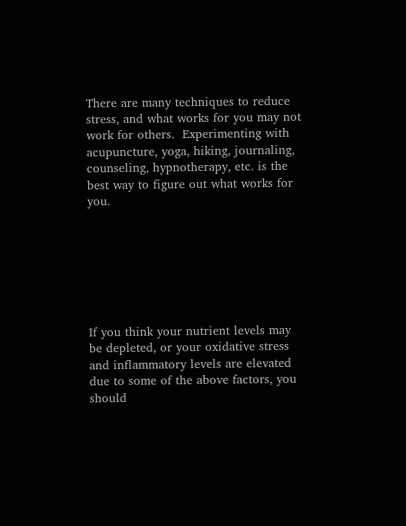There are many techniques to reduce stress, and what works for you may not work for others.  Experimenting with acupuncture, yoga, hiking, journaling, counseling, hypnotherapy, etc. is the best way to figure out what works for you.







If you think your nutrient levels may be depleted, or your oxidative stress and inflammatory levels are elevated due to some of the above factors, you should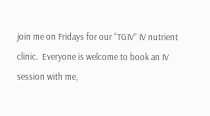join me on Fridays for our “TGIV” IV nutrient clinic.  Everyone is welcome to book an IV session with me,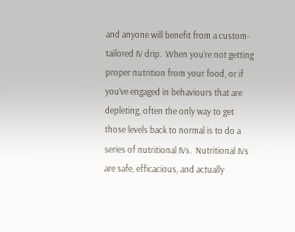and anyone will benefit from a custom-tailored IV drip.  When you’re not getting proper nutrition from your food, or if you’ve engaged in behaviours that are depleting, often the only way to get those levels back to normal is to do a series of nutritional IVs.  Nutritional IVs are safe, efficacious, and actually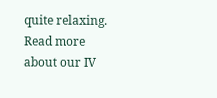quite relaxing.  Read more about our IV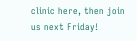clinic here, then join us next Friday!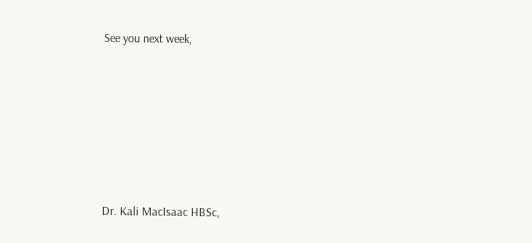See you next week,






Dr. Kali MacIsaac HBSc,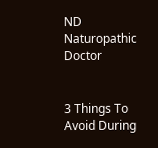ND
Naturopathic Doctor


3 Things To Avoid During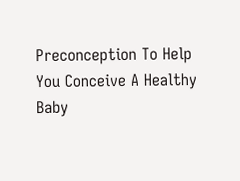Preconception To Help You Conceive A Healthy Baby